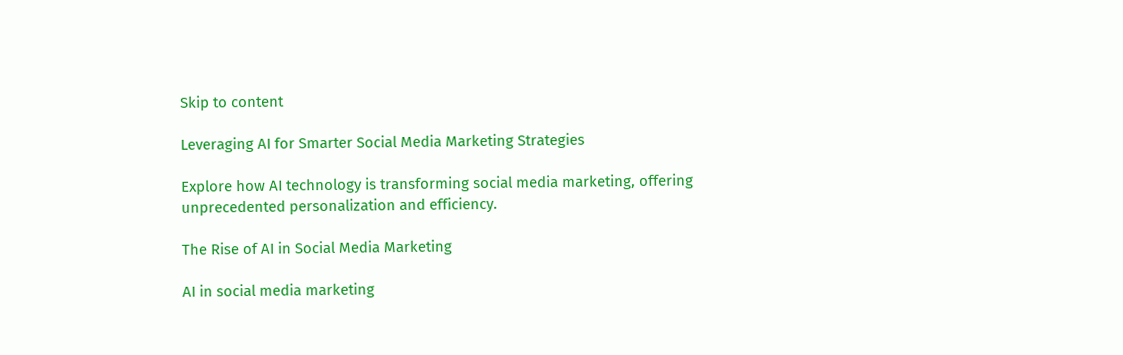Skip to content

Leveraging AI for Smarter Social Media Marketing Strategies

Explore how AI technology is transforming social media marketing, offering unprecedented personalization and efficiency.

The Rise of AI in Social Media Marketing

AI in social media marketing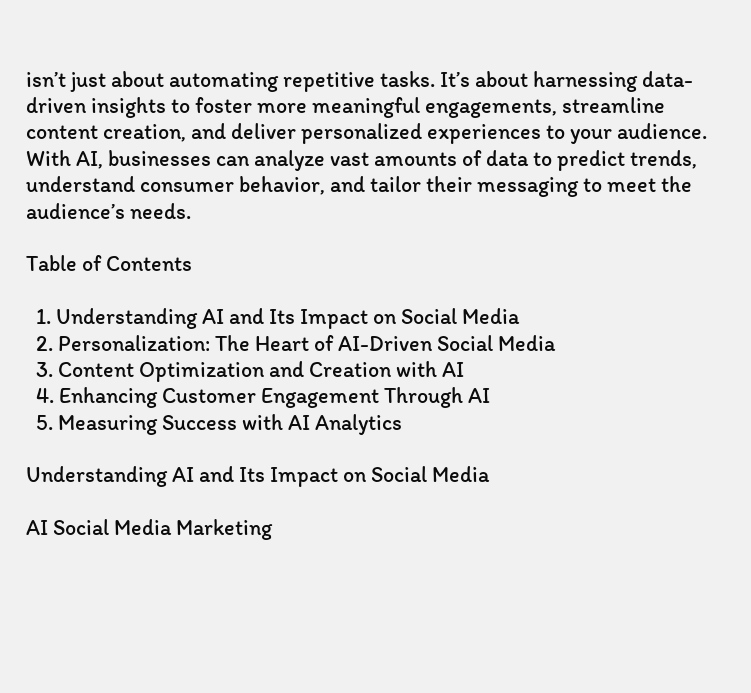isn’t just about automating repetitive tasks. It’s about harnessing data-driven insights to foster more meaningful engagements, streamline content creation, and deliver personalized experiences to your audience. With AI, businesses can analyze vast amounts of data to predict trends, understand consumer behavior, and tailor their messaging to meet the audience’s needs.

Table of Contents

  1. Understanding AI and Its Impact on Social Media
  2. Personalization: The Heart of AI-Driven Social Media
  3. Content Optimization and Creation with AI
  4. Enhancing Customer Engagement Through AI
  5. Measuring Success with AI Analytics

Understanding AI and Its Impact on Social Media

AI Social Media Marketing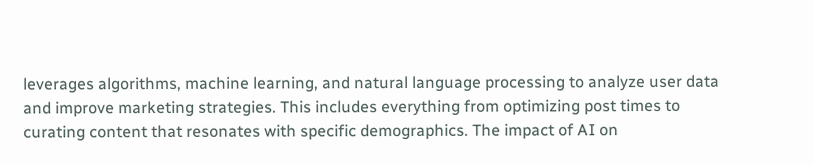leverages algorithms, machine learning, and natural language processing to analyze user data and improve marketing strategies. This includes everything from optimizing post times to curating content that resonates with specific demographics. The impact of AI on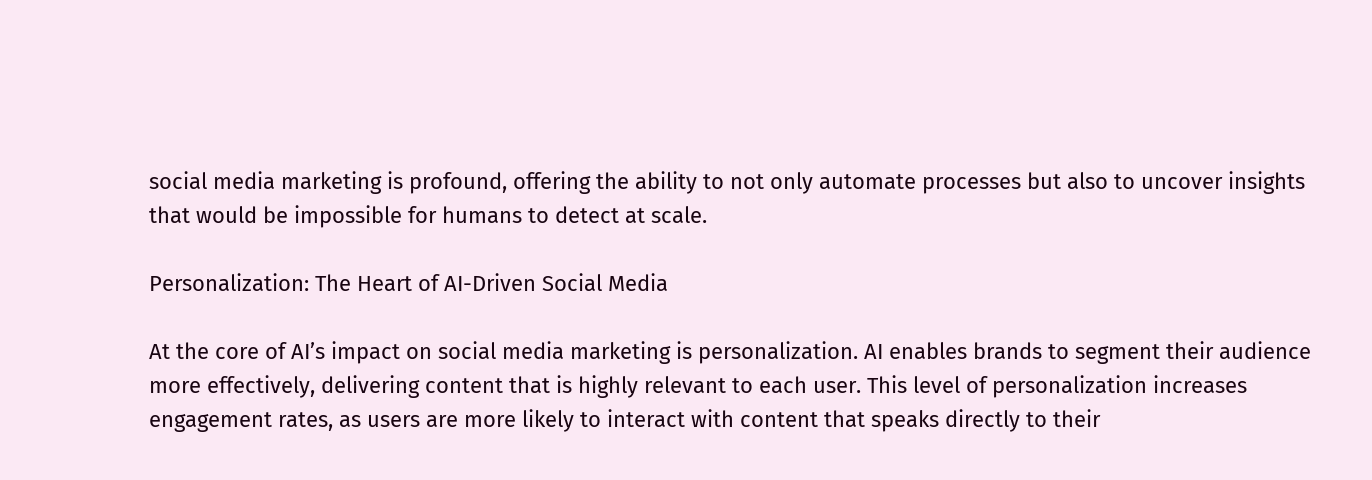social media marketing is profound, offering the ability to not only automate processes but also to uncover insights that would be impossible for humans to detect at scale.

Personalization: The Heart of AI-Driven Social Media

At the core of AI’s impact on social media marketing is personalization. AI enables brands to segment their audience more effectively, delivering content that is highly relevant to each user. This level of personalization increases engagement rates, as users are more likely to interact with content that speaks directly to their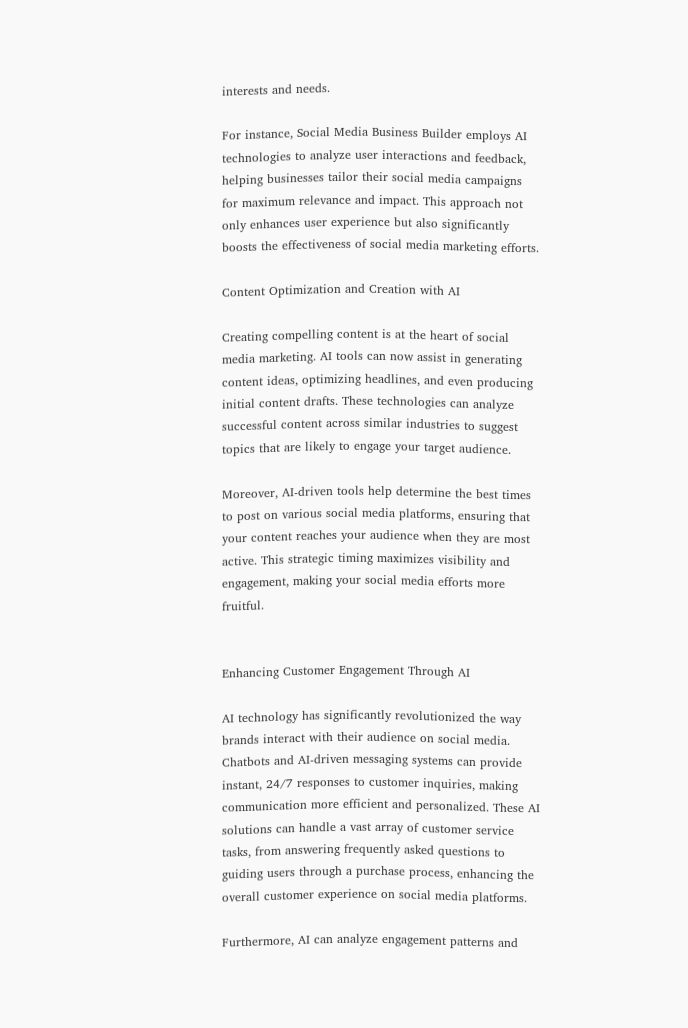interests and needs.

For instance, Social Media Business Builder employs AI technologies to analyze user interactions and feedback, helping businesses tailor their social media campaigns for maximum relevance and impact. This approach not only enhances user experience but also significantly boosts the effectiveness of social media marketing efforts.

Content Optimization and Creation with AI

Creating compelling content is at the heart of social media marketing. AI tools can now assist in generating content ideas, optimizing headlines, and even producing initial content drafts. These technologies can analyze successful content across similar industries to suggest topics that are likely to engage your target audience.

Moreover, AI-driven tools help determine the best times to post on various social media platforms, ensuring that your content reaches your audience when they are most active. This strategic timing maximizes visibility and engagement, making your social media efforts more fruitful.


Enhancing Customer Engagement Through AI

AI technology has significantly revolutionized the way brands interact with their audience on social media. Chatbots and AI-driven messaging systems can provide instant, 24/7 responses to customer inquiries, making communication more efficient and personalized. These AI solutions can handle a vast array of customer service tasks, from answering frequently asked questions to guiding users through a purchase process, enhancing the overall customer experience on social media platforms.

Furthermore, AI can analyze engagement patterns and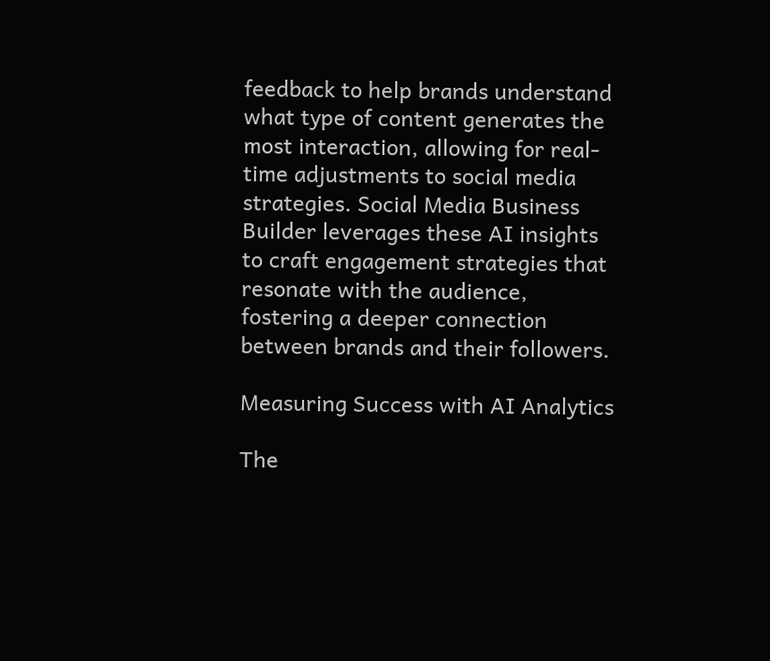feedback to help brands understand what type of content generates the most interaction, allowing for real-time adjustments to social media strategies. Social Media Business Builder leverages these AI insights to craft engagement strategies that resonate with the audience, fostering a deeper connection between brands and their followers.

Measuring Success with AI Analytics

The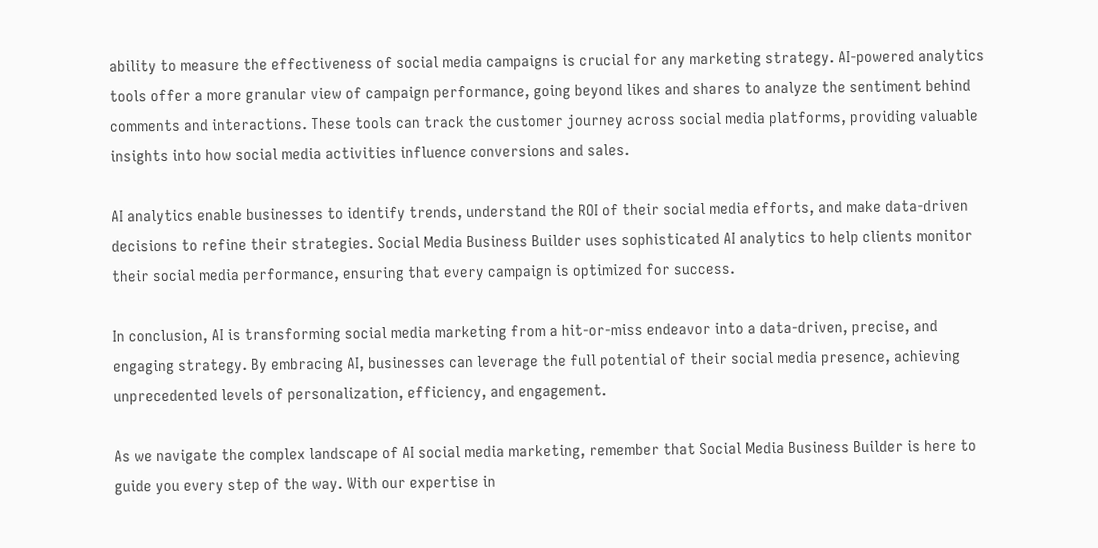ability to measure the effectiveness of social media campaigns is crucial for any marketing strategy. AI-powered analytics tools offer a more granular view of campaign performance, going beyond likes and shares to analyze the sentiment behind comments and interactions. These tools can track the customer journey across social media platforms, providing valuable insights into how social media activities influence conversions and sales.

AI analytics enable businesses to identify trends, understand the ROI of their social media efforts, and make data-driven decisions to refine their strategies. Social Media Business Builder uses sophisticated AI analytics to help clients monitor their social media performance, ensuring that every campaign is optimized for success.

In conclusion, AI is transforming social media marketing from a hit-or-miss endeavor into a data-driven, precise, and engaging strategy. By embracing AI, businesses can leverage the full potential of their social media presence, achieving unprecedented levels of personalization, efficiency, and engagement.

As we navigate the complex landscape of AI social media marketing, remember that Social Media Business Builder is here to guide you every step of the way. With our expertise in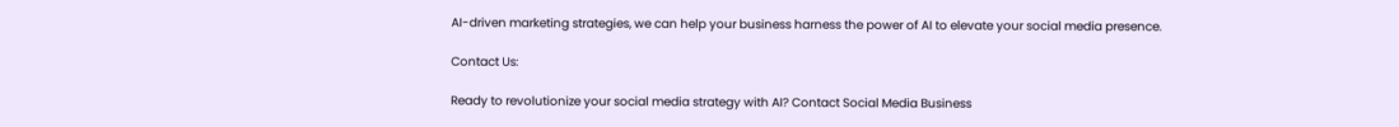AI-driven marketing strategies, we can help your business harness the power of AI to elevate your social media presence.

Contact Us:

Ready to revolutionize your social media strategy with AI? Contact Social Media Business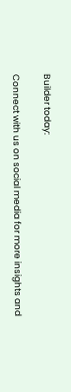Builder today:

Connect with us on social media for more insights and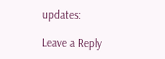updates:

Leave a Reply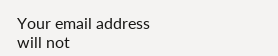Your email address will not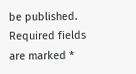be published. Required fields are marked *